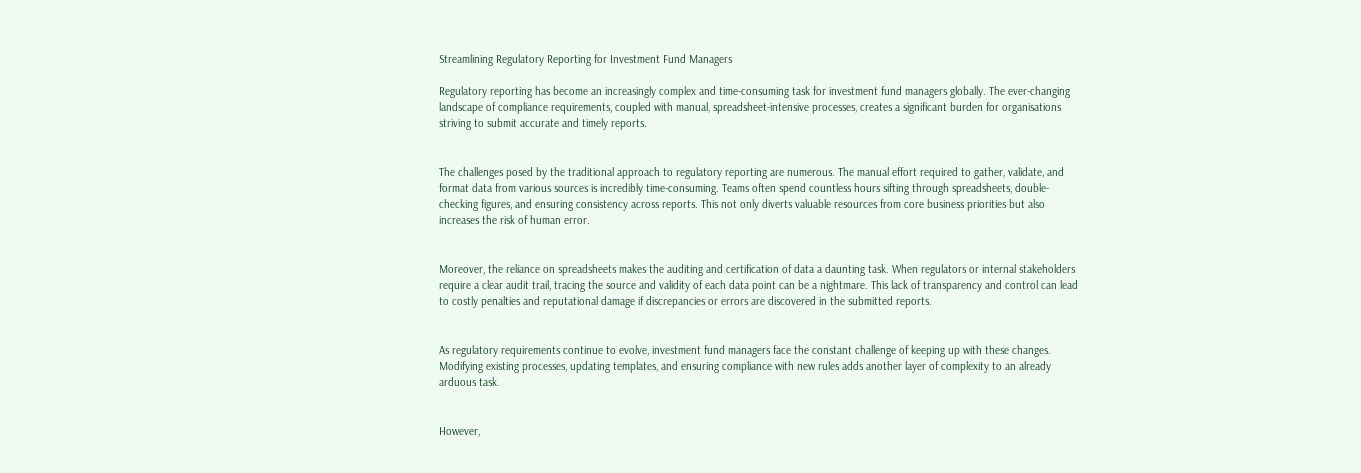Streamlining Regulatory Reporting for Investment Fund Managers

Regulatory reporting has become an increasingly complex and time-consuming task for investment fund managers globally. The ever-changing landscape of compliance requirements, coupled with manual, spreadsheet-intensive processes, creates a significant burden for organisations striving to submit accurate and timely reports.


The challenges posed by the traditional approach to regulatory reporting are numerous. The manual effort required to gather, validate, and format data from various sources is incredibly time-consuming. Teams often spend countless hours sifting through spreadsheets, double-checking figures, and ensuring consistency across reports. This not only diverts valuable resources from core business priorities but also increases the risk of human error.


Moreover, the reliance on spreadsheets makes the auditing and certification of data a daunting task. When regulators or internal stakeholders require a clear audit trail, tracing the source and validity of each data point can be a nightmare. This lack of transparency and control can lead to costly penalties and reputational damage if discrepancies or errors are discovered in the submitted reports.


As regulatory requirements continue to evolve, investment fund managers face the constant challenge of keeping up with these changes. Modifying existing processes, updating templates, and ensuring compliance with new rules adds another layer of complexity to an already arduous task.


However,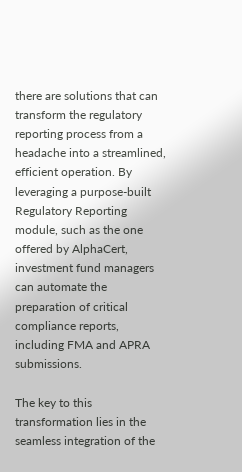there are solutions that can transform the regulatory reporting process from a headache into a streamlined, efficient operation. By leveraging a purpose-built Regulatory Reporting module, such as the one offered by AlphaCert, investment fund managers can automate the preparation of critical compliance reports, including FMA and APRA submissions.

The key to this transformation lies in the seamless integration of the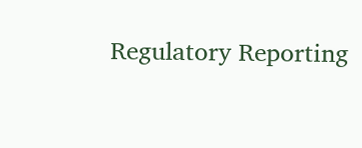Regulatory Reporting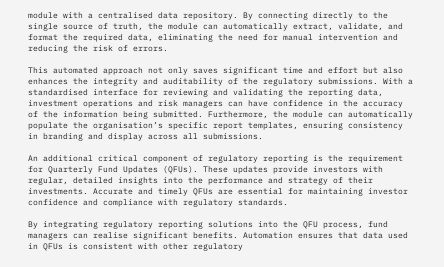module with a centralised data repository. By connecting directly to the single source of truth, the module can automatically extract, validate, and format the required data, eliminating the need for manual intervention and reducing the risk of errors.

This automated approach not only saves significant time and effort but also enhances the integrity and auditability of the regulatory submissions. With a standardised interface for reviewing and validating the reporting data, investment operations and risk managers can have confidence in the accuracy of the information being submitted. Furthermore, the module can automatically populate the organisation’s specific report templates, ensuring consistency in branding and display across all submissions.

An additional critical component of regulatory reporting is the requirement for Quarterly Fund Updates (QFUs). These updates provide investors with regular, detailed insights into the performance and strategy of their investments. Accurate and timely QFUs are essential for maintaining investor confidence and compliance with regulatory standards.

By integrating regulatory reporting solutions into the QFU process, fund managers can realise significant benefits. Automation ensures that data used in QFUs is consistent with other regulatory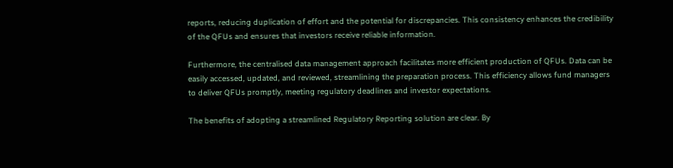reports, reducing duplication of effort and the potential for discrepancies. This consistency enhances the credibility of the QFUs and ensures that investors receive reliable information.

Furthermore, the centralised data management approach facilitates more efficient production of QFUs. Data can be easily accessed, updated, and reviewed, streamlining the preparation process. This efficiency allows fund managers to deliver QFUs promptly, meeting regulatory deadlines and investor expectations.

The benefits of adopting a streamlined Regulatory Reporting solution are clear. By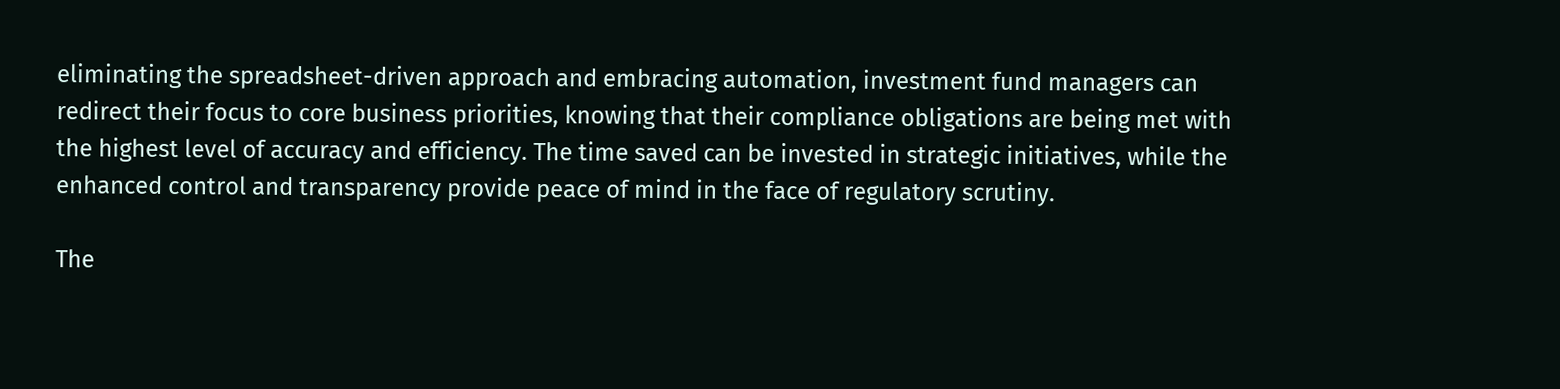eliminating the spreadsheet-driven approach and embracing automation, investment fund managers can redirect their focus to core business priorities, knowing that their compliance obligations are being met with the highest level of accuracy and efficiency. The time saved can be invested in strategic initiatives, while the enhanced control and transparency provide peace of mind in the face of regulatory scrutiny.

The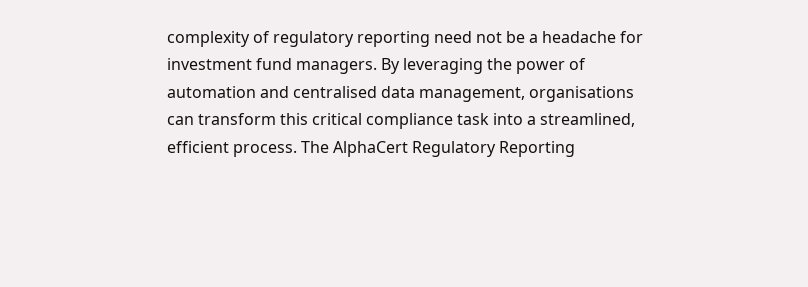complexity of regulatory reporting need not be a headache for investment fund managers. By leveraging the power of automation and centralised data management, organisations can transform this critical compliance task into a streamlined, efficient process. The AlphaCert Regulatory Reporting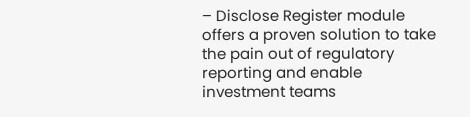– Disclose Register module offers a proven solution to take the pain out of regulatory reporting and enable investment teams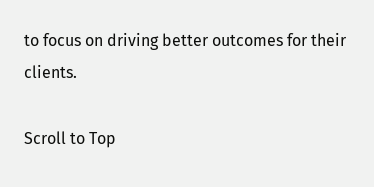to focus on driving better outcomes for their clients.

Scroll to Top